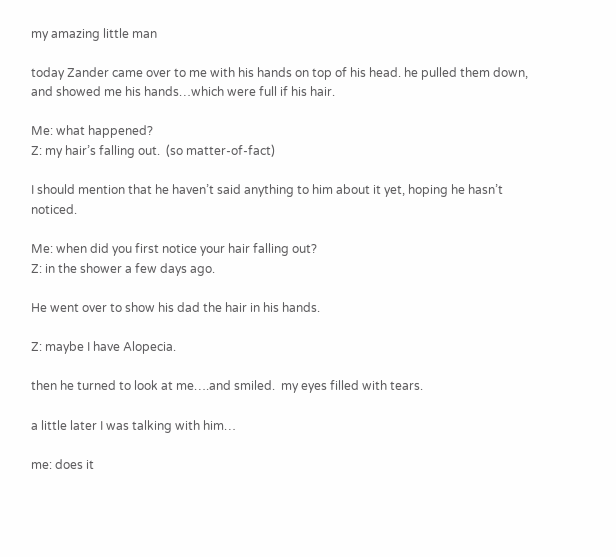my amazing little man

today Zander came over to me with his hands on top of his head. he pulled them down, and showed me his hands…which were full if his hair.

Me: what happened?
Z: my hair’s falling out.  (so matter-of-fact)

I should mention that he haven’t said anything to him about it yet, hoping he hasn’t noticed.

Me: when did you first notice your hair falling out?
Z: in the shower a few days ago.

He went over to show his dad the hair in his hands.

Z: maybe I have Alopecia.

then he turned to look at me….and smiled.  my eyes filled with tears.

a little later I was talking with him…

me: does it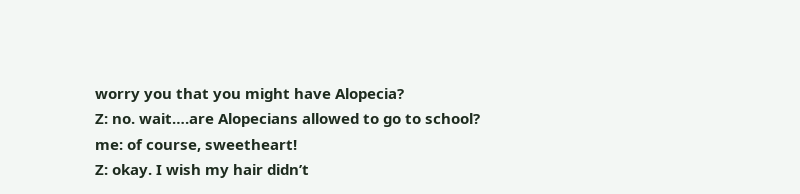worry you that you might have Alopecia?
Z: no. wait….are Alopecians allowed to go to school?
me: of course, sweetheart!
Z: okay. I wish my hair didn’t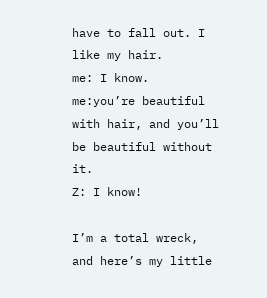have to fall out. I like my hair.
me: I know.
me:you’re beautiful with hair, and you’ll be beautiful without it.
Z: I know!

I’m a total wreck, and here’s my little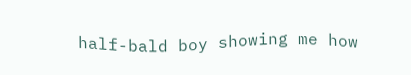half-bald boy showing me how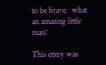to be brave.  what an amazing little man!

This entry was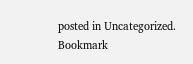posted in Uncategorized. Bookmark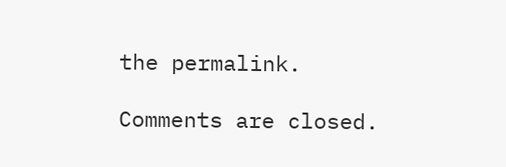the permalink.

Comments are closed.